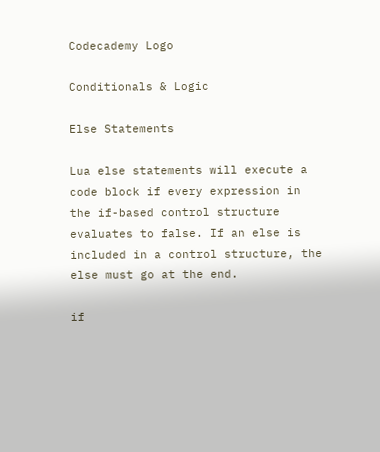Codecademy Logo

Conditionals & Logic

Else Statements

Lua else statements will execute a code block if every expression in the if-based control structure evaluates to false. If an else is included in a control structure, the else must go at the end.

if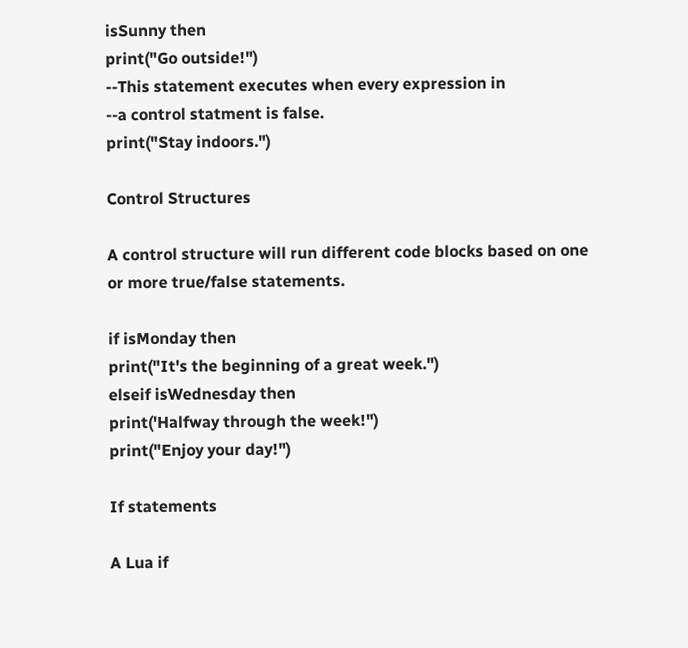isSunny then
print("Go outside!")
--This statement executes when every expression in
--a control statment is false.
print("Stay indoors.")

Control Structures

A control structure will run different code blocks based on one or more true/false statements.

if isMonday then
print("It's the beginning of a great week.")
elseif isWednesday then
print('Halfway through the week!")
print("Enjoy your day!")

If statements

A Lua if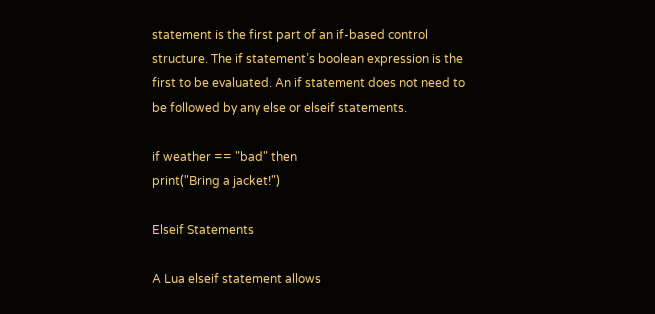statement is the first part of an if-based control structure. The if statement’s boolean expression is the first to be evaluated. An if statement does not need to be followed by any else or elseif statements.

if weather == "bad" then
print("Bring a jacket!")

Elseif Statements

A Lua elseif statement allows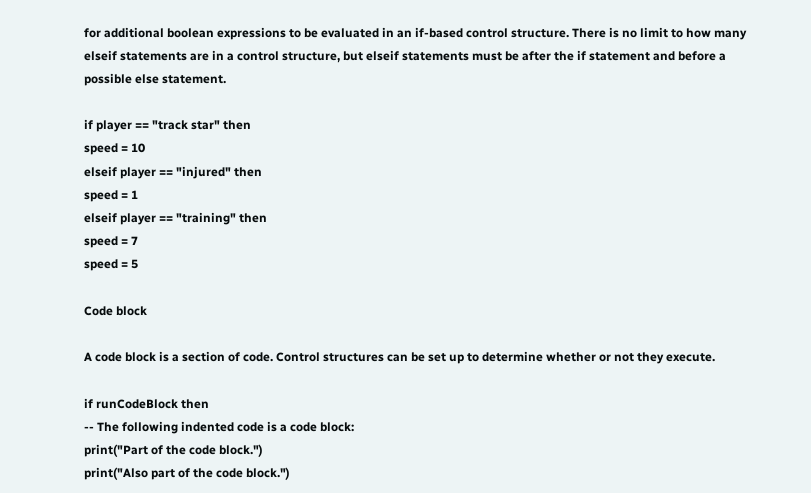for additional boolean expressions to be evaluated in an if-based control structure. There is no limit to how many elseif statements are in a control structure, but elseif statements must be after the if statement and before a possible else statement.

if player == "track star" then
speed = 10
elseif player == "injured" then
speed = 1
elseif player == "training" then
speed = 7
speed = 5

Code block

A code block is a section of code. Control structures can be set up to determine whether or not they execute.

if runCodeBlock then
-- The following indented code is a code block:
print("Part of the code block.")
print("Also part of the code block.")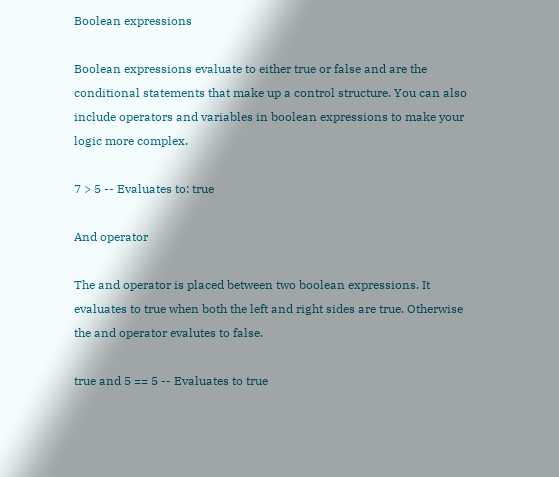Boolean expressions

Boolean expressions evaluate to either true or false and are the conditional statements that make up a control structure. You can also include operators and variables in boolean expressions to make your logic more complex.

7 > 5 -- Evaluates to: true

And operator

The and operator is placed between two boolean expressions. It evaluates to true when both the left and right sides are true. Otherwise the and operator evalutes to false.

true and 5 == 5 -- Evaluates to true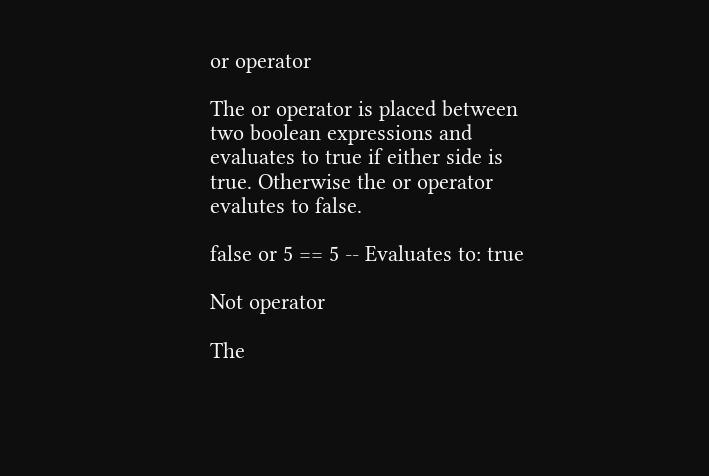or operator

The or operator is placed between two boolean expressions and evaluates to true if either side is true. Otherwise the or operator evalutes to false.

false or 5 == 5 -- Evaluates to: true

Not operator

The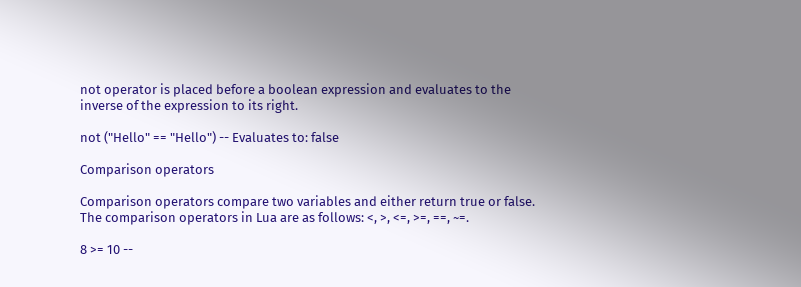not operator is placed before a boolean expression and evaluates to the inverse of the expression to its right.

not ("Hello" == "Hello") -- Evaluates to: false

Comparison operators

Comparison operators compare two variables and either return true or false. The comparison operators in Lua are as follows: <, >, <=, >=, ==, ~=.

8 >= 10 --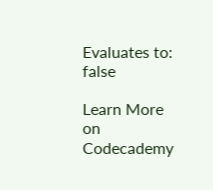Evaluates to: false

Learn More on Codecademy